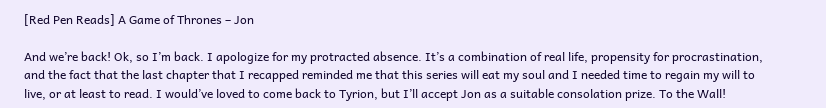[Red Pen Reads] A Game of Thrones – Jon

And we’re back! Ok, so I’m back. I apologize for my protracted absence. It’s a combination of real life, propensity for procrastination, and the fact that the last chapter that I recapped reminded me that this series will eat my soul and I needed time to regain my will to live, or at least to read. I would’ve loved to come back to Tyrion, but I’ll accept Jon as a suitable consolation prize. To the Wall!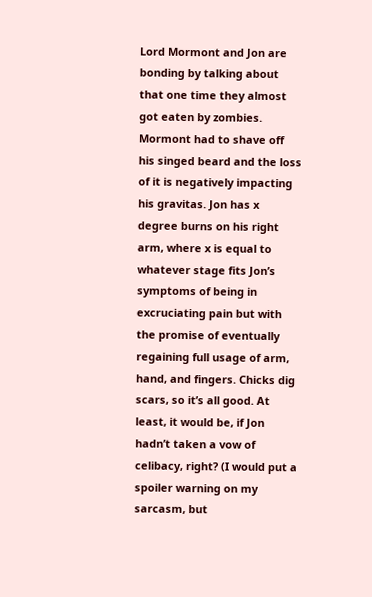Lord Mormont and Jon are bonding by talking about that one time they almost got eaten by zombies. Mormont had to shave off his singed beard and the loss of it is negatively impacting his gravitas. Jon has x degree burns on his right arm, where x is equal to whatever stage fits Jon’s symptoms of being in excruciating pain but with the promise of eventually regaining full usage of arm, hand, and fingers. Chicks dig scars, so it’s all good. At least, it would be, if Jon hadn’t taken a vow of celibacy, right? (I would put a spoiler warning on my sarcasm, but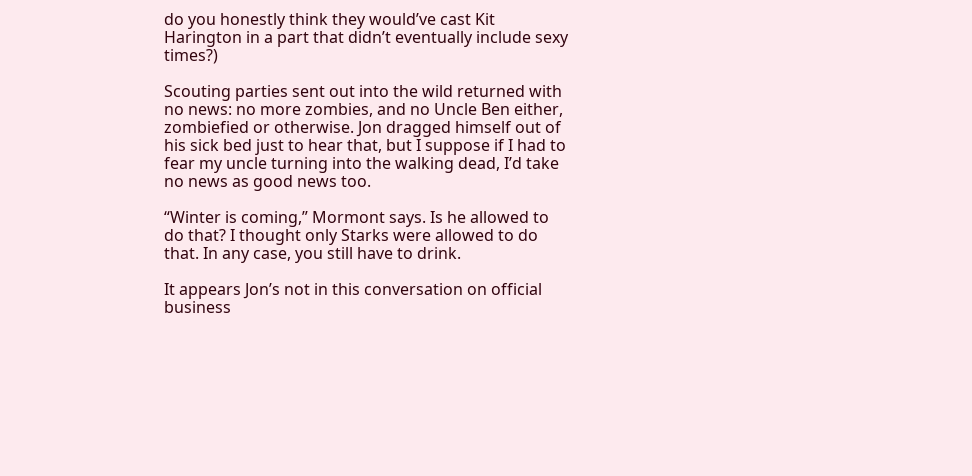do you honestly think they would’ve cast Kit Harington in a part that didn’t eventually include sexy times?)

Scouting parties sent out into the wild returned with no news: no more zombies, and no Uncle Ben either, zombiefied or otherwise. Jon dragged himself out of his sick bed just to hear that, but I suppose if I had to fear my uncle turning into the walking dead, I’d take no news as good news too.

“Winter is coming,” Mormont says. Is he allowed to do that? I thought only Starks were allowed to do that. In any case, you still have to drink.

It appears Jon’s not in this conversation on official business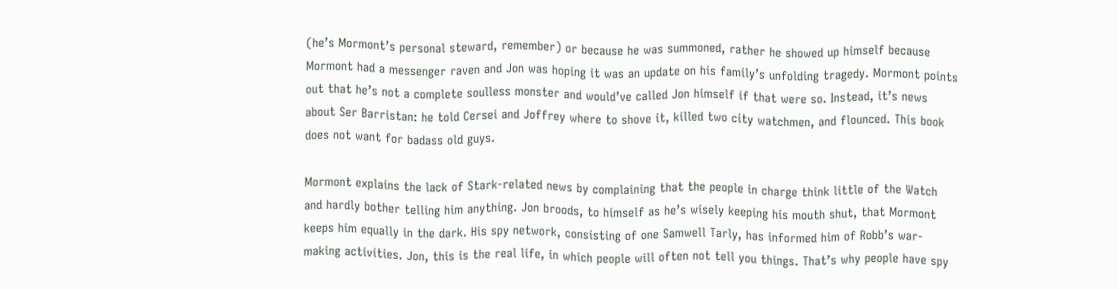(he’s Mormont’s personal steward, remember) or because he was summoned, rather he showed up himself because Mormont had a messenger raven and Jon was hoping it was an update on his family’s unfolding tragedy. Mormont points out that he’s not a complete soulless monster and would’ve called Jon himself if that were so. Instead, it’s news about Ser Barristan: he told Cersei and Joffrey where to shove it, killed two city watchmen, and flounced. This book does not want for badass old guys.

Mormont explains the lack of Stark-related news by complaining that the people in charge think little of the Watch and hardly bother telling him anything. Jon broods, to himself as he’s wisely keeping his mouth shut, that Mormont keeps him equally in the dark. His spy network, consisting of one Samwell Tarly, has informed him of Robb’s war-making activities. Jon, this is the real life, in which people will often not tell you things. That’s why people have spy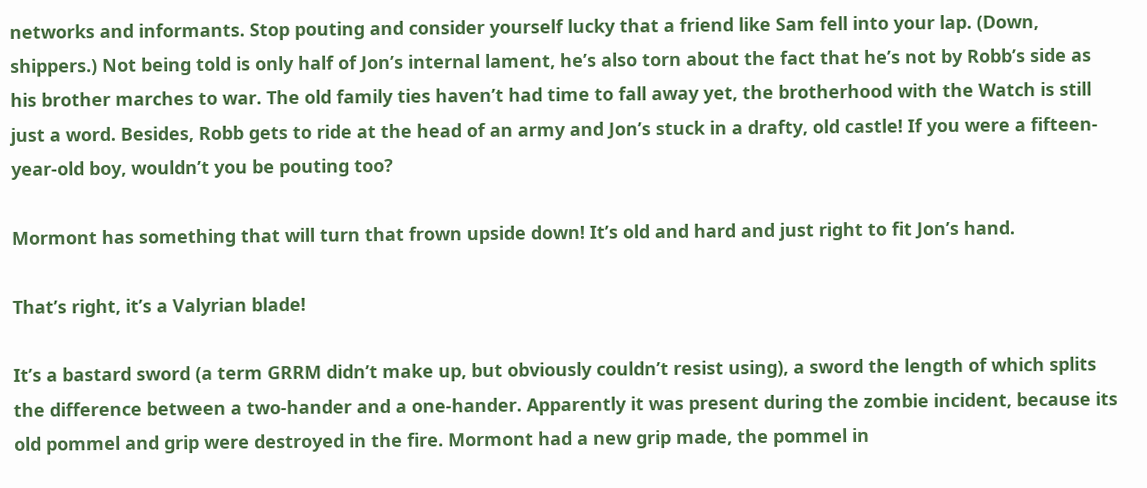networks and informants. Stop pouting and consider yourself lucky that a friend like Sam fell into your lap. (Down, shippers.) Not being told is only half of Jon’s internal lament, he’s also torn about the fact that he’s not by Robb’s side as his brother marches to war. The old family ties haven’t had time to fall away yet, the brotherhood with the Watch is still just a word. Besides, Robb gets to ride at the head of an army and Jon’s stuck in a drafty, old castle! If you were a fifteen-year-old boy, wouldn’t you be pouting too?

Mormont has something that will turn that frown upside down! It’s old and hard and just right to fit Jon’s hand.

That’s right, it’s a Valyrian blade!

It’s a bastard sword (a term GRRM didn’t make up, but obviously couldn’t resist using), a sword the length of which splits the difference between a two-hander and a one-hander. Apparently it was present during the zombie incident, because its old pommel and grip were destroyed in the fire. Mormont had a new grip made, the pommel in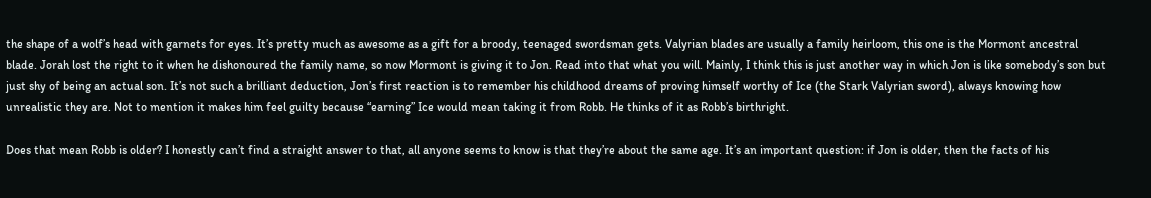the shape of a wolf’s head with garnets for eyes. It’s pretty much as awesome as a gift for a broody, teenaged swordsman gets. Valyrian blades are usually a family heirloom, this one is the Mormont ancestral blade. Jorah lost the right to it when he dishonoured the family name, so now Mormont is giving it to Jon. Read into that what you will. Mainly, I think this is just another way in which Jon is like somebody’s son but just shy of being an actual son. It’s not such a brilliant deduction, Jon’s first reaction is to remember his childhood dreams of proving himself worthy of Ice (the Stark Valyrian sword), always knowing how unrealistic they are. Not to mention it makes him feel guilty because “earning” Ice would mean taking it from Robb. He thinks of it as Robb’s birthright.

Does that mean Robb is older? I honestly can’t find a straight answer to that, all anyone seems to know is that they’re about the same age. It’s an important question: if Jon is older, then the facts of his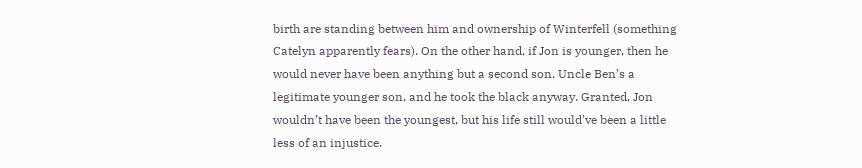birth are standing between him and ownership of Winterfell (something Catelyn apparently fears). On the other hand, if Jon is younger, then he would never have been anything but a second son. Uncle Ben’s a legitimate younger son, and he took the black anyway. Granted, Jon wouldn’t have been the youngest, but his life still would’ve been a little less of an injustice.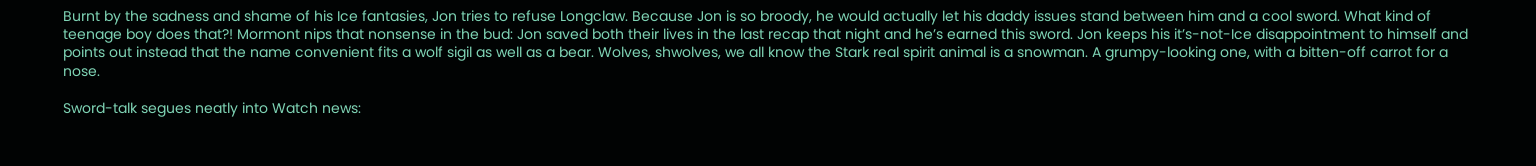Burnt by the sadness and shame of his Ice fantasies, Jon tries to refuse Longclaw. Because Jon is so broody, he would actually let his daddy issues stand between him and a cool sword. What kind of teenage boy does that?! Mormont nips that nonsense in the bud: Jon saved both their lives in the last recap that night and he’s earned this sword. Jon keeps his it’s-not-Ice disappointment to himself and points out instead that the name convenient fits a wolf sigil as well as a bear. Wolves, shwolves, we all know the Stark real spirit animal is a snowman. A grumpy-looking one, with a bitten-off carrot for a nose.

Sword-talk segues neatly into Watch news: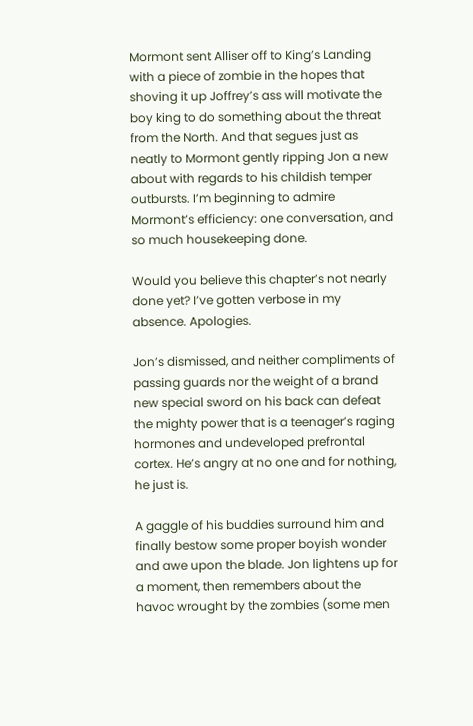Mormont sent Alliser off to King’s Landing with a piece of zombie in the hopes that shoving it up Joffrey’s ass will motivate the boy king to do something about the threat from the North. And that segues just as neatly to Mormont gently ripping Jon a new about with regards to his childish temper outbursts. I’m beginning to admire Mormont’s efficiency: one conversation, and so much housekeeping done.

Would you believe this chapter’s not nearly done yet? I’ve gotten verbose in my absence. Apologies.

Jon’s dismissed, and neither compliments of passing guards nor the weight of a brand new special sword on his back can defeat the mighty power that is a teenager’s raging hormones and undeveloped prefrontal cortex. He’s angry at no one and for nothing, he just is.

A gaggle of his buddies surround him and finally bestow some proper boyish wonder and awe upon the blade. Jon lightens up for a moment, then remembers about the havoc wrought by the zombies (some men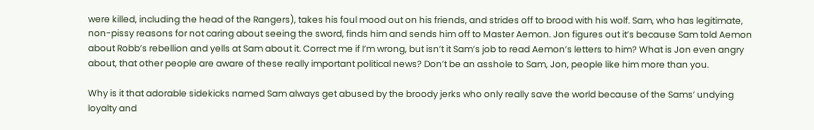were killed, including the head of the Rangers), takes his foul mood out on his friends, and strides off to brood with his wolf. Sam, who has legitimate, non-pissy reasons for not caring about seeing the sword, finds him and sends him off to Master Aemon. Jon figures out it’s because Sam told Aemon about Robb’s rebellion and yells at Sam about it. Correct me if I’m wrong, but isn’t it Sam’s job to read Aemon’s letters to him? What is Jon even angry about, that other people are aware of these really important political news? Don’t be an asshole to Sam, Jon, people like him more than you.

Why is it that adorable sidekicks named Sam always get abused by the broody jerks who only really save the world because of the Sams’ undying loyalty and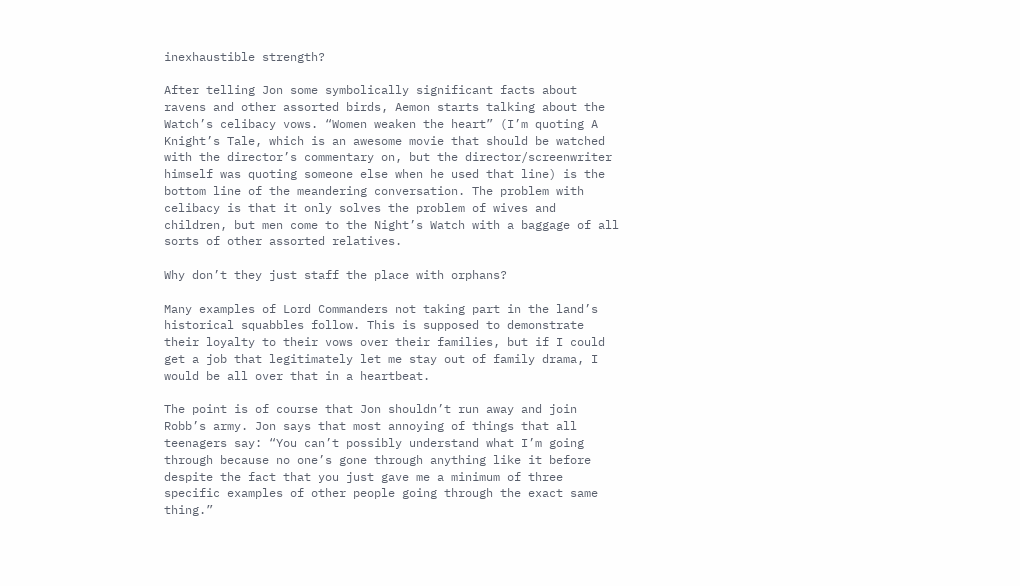inexhaustible strength?

After telling Jon some symbolically significant facts about ravens and other assorted birds, Aemon starts talking about the Watch’s celibacy vows. “Women weaken the heart” (I’m quoting A Knight’s Tale, which is an awesome movie that should be watched with the director’s commentary on, but the director/screenwriter himself was quoting someone else when he used that line) is the bottom line of the meandering conversation. The problem with celibacy is that it only solves the problem of wives and children, but men come to the Night’s Watch with a baggage of all sorts of other assorted relatives.

Why don’t they just staff the place with orphans?

Many examples of Lord Commanders not taking part in the land’s historical squabbles follow. This is supposed to demonstrate their loyalty to their vows over their families, but if I could get a job that legitimately let me stay out of family drama, I would be all over that in a heartbeat.

The point is of course that Jon shouldn’t run away and join Robb’s army. Jon says that most annoying of things that all teenagers say: “You can’t possibly understand what I’m going through because no one’s gone through anything like it before despite the fact that you just gave me a minimum of three specific examples of other people going through the exact same thing.”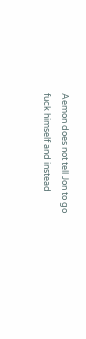Aemon does not tell Jon to go fuck himself and instead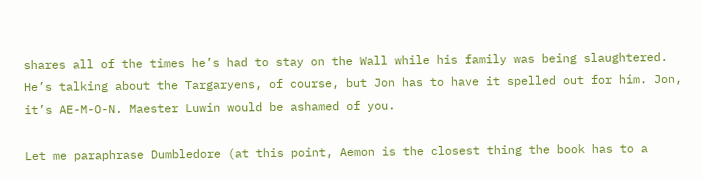shares all of the times he’s had to stay on the Wall while his family was being slaughtered. He’s talking about the Targaryens, of course, but Jon has to have it spelled out for him. Jon, it’s AE-M-O-N. Maester Luwin would be ashamed of you.

Let me paraphrase Dumbledore (at this point, Aemon is the closest thing the book has to a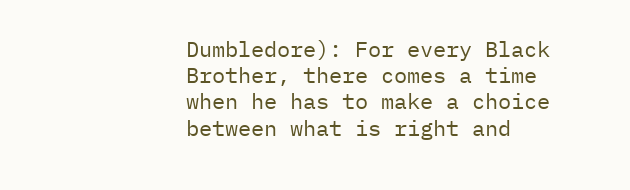Dumbledore): For every Black Brother, there comes a time when he has to make a choice between what is right and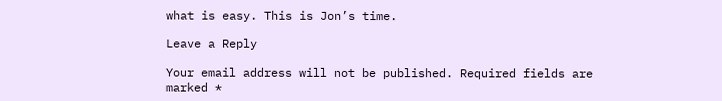what is easy. This is Jon’s time.

Leave a Reply

Your email address will not be published. Required fields are marked *